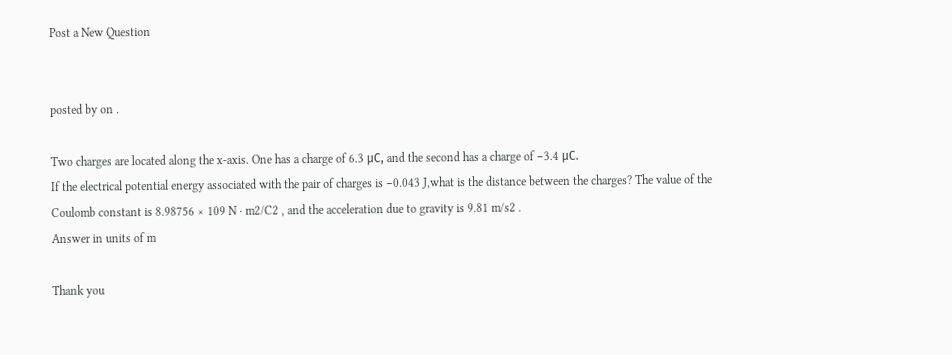Post a New Question


posted by on .

Two charges are located along the x-axis. One has a charge of 6.3 μC, and the second has a charge of −3.4 μC.
If the electrical potential energy associated with the pair of charges is −0.043 J,what is the distance between the charges? The value of the Coulomb constant is 8.98756 × 109 N · m2/C2 , and the acceleration due to gravity is 9.81 m/s2 .
Answer in units of m

Thank you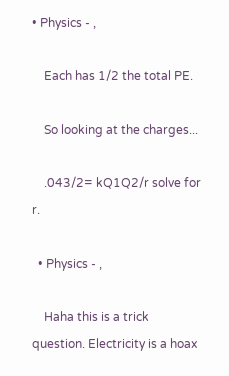• Physics - ,

    Each has 1/2 the total PE.

    So looking at the charges...

    .043/2= kQ1Q2/r solve for r.

  • Physics - ,

    Haha this is a trick question. Electricity is a hoax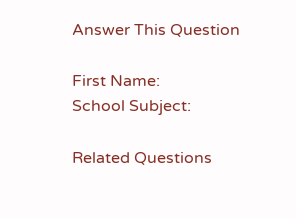Answer This Question

First Name:
School Subject:

Related Questions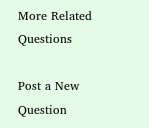More Related Questions

Post a New Question